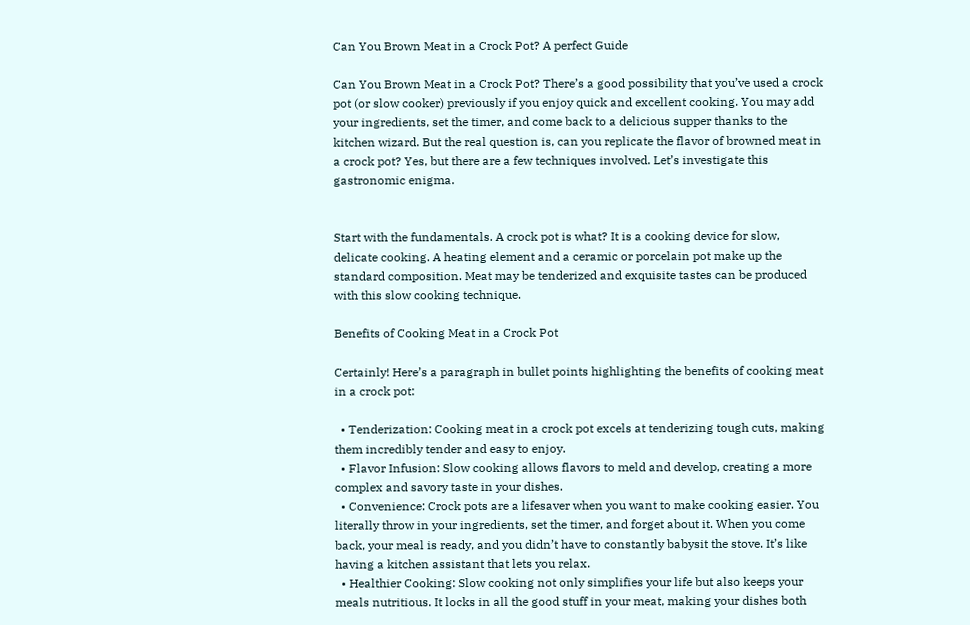Can You Brown Meat in a Crock Pot? A perfect Guide

Can You Brown Meat in a Crock Pot? There’s a good possibility that you’ve used a crock pot (or slow cooker) previously if you enjoy quick and excellent cooking. You may add your ingredients, set the timer, and come back to a delicious supper thanks to the kitchen wizard. But the real question is, can you replicate the flavor of browned meat in a crock pot? Yes, but there are a few techniques involved. Let’s investigate this gastronomic enigma.


Start with the fundamentals. A crock pot is what? It is a cooking device for slow, delicate cooking. A heating element and a ceramic or porcelain pot make up the standard composition. Meat may be tenderized and exquisite tastes can be produced with this slow cooking technique.

Benefits of Cooking Meat in a Crock Pot

Certainly! Here’s a paragraph in bullet points highlighting the benefits of cooking meat in a crock pot:

  • Tenderization: Cooking meat in a crock pot excels at tenderizing tough cuts, making them incredibly tender and easy to enjoy.
  • Flavor Infusion: Slow cooking allows flavors to meld and develop, creating a more complex and savory taste in your dishes.
  • Convenience: Crock pots are a lifesaver when you want to make cooking easier. You literally throw in your ingredients, set the timer, and forget about it. When you come back, your meal is ready, and you didn’t have to constantly babysit the stove. It’s like having a kitchen assistant that lets you relax.
  • Healthier Cooking: Slow cooking not only simplifies your life but also keeps your meals nutritious. It locks in all the good stuff in your meat, making your dishes both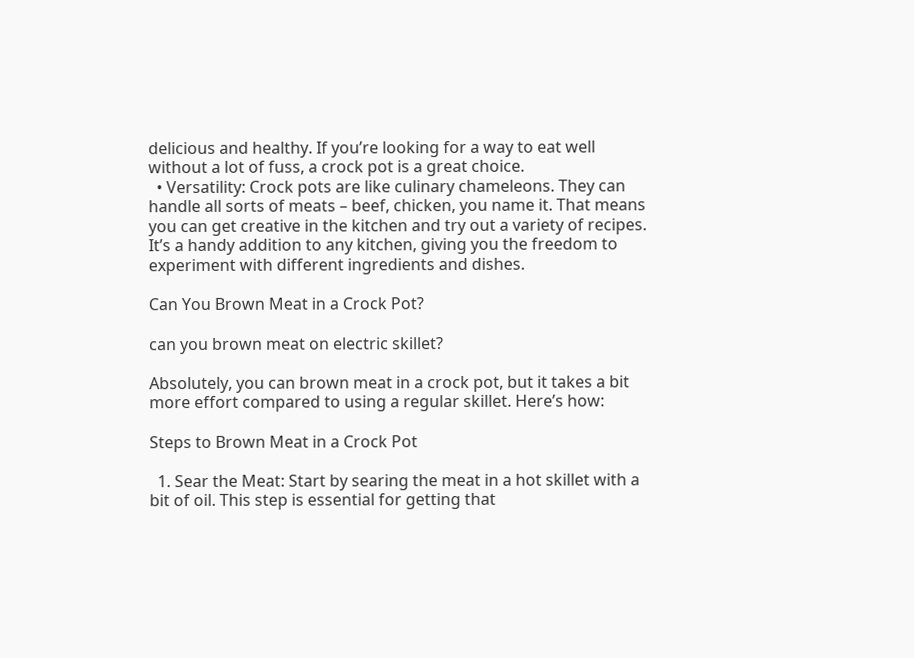delicious and healthy. If you’re looking for a way to eat well without a lot of fuss, a crock pot is a great choice.
  • Versatility: Crock pots are like culinary chameleons. They can handle all sorts of meats – beef, chicken, you name it. That means you can get creative in the kitchen and try out a variety of recipes. It’s a handy addition to any kitchen, giving you the freedom to experiment with different ingredients and dishes.

Can You Brown Meat in a Crock Pot?

can you brown meat on electric skillet?

Absolutely, you can brown meat in a crock pot, but it takes a bit more effort compared to using a regular skillet. Here’s how:

Steps to Brown Meat in a Crock Pot

  1. Sear the Meat: Start by searing the meat in a hot skillet with a bit of oil. This step is essential for getting that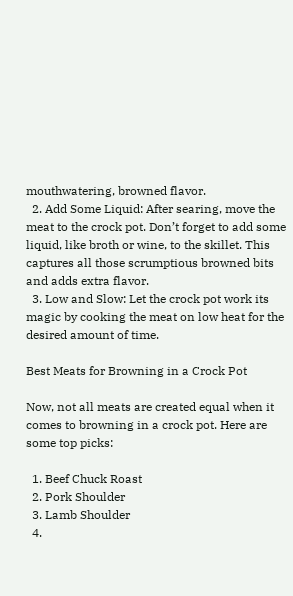mouthwatering, browned flavor.
  2. Add Some Liquid: After searing, move the meat to the crock pot. Don’t forget to add some liquid, like broth or wine, to the skillet. This captures all those scrumptious browned bits and adds extra flavor.
  3. Low and Slow: Let the crock pot work its magic by cooking the meat on low heat for the desired amount of time.

Best Meats for Browning in a Crock Pot

Now, not all meats are created equal when it comes to browning in a crock pot. Here are some top picks:

  1. Beef Chuck Roast
  2. Pork Shoulder
  3. Lamb Shoulder
  4.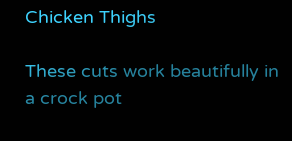Chicken Thighs

These cuts work beautifully in a crock pot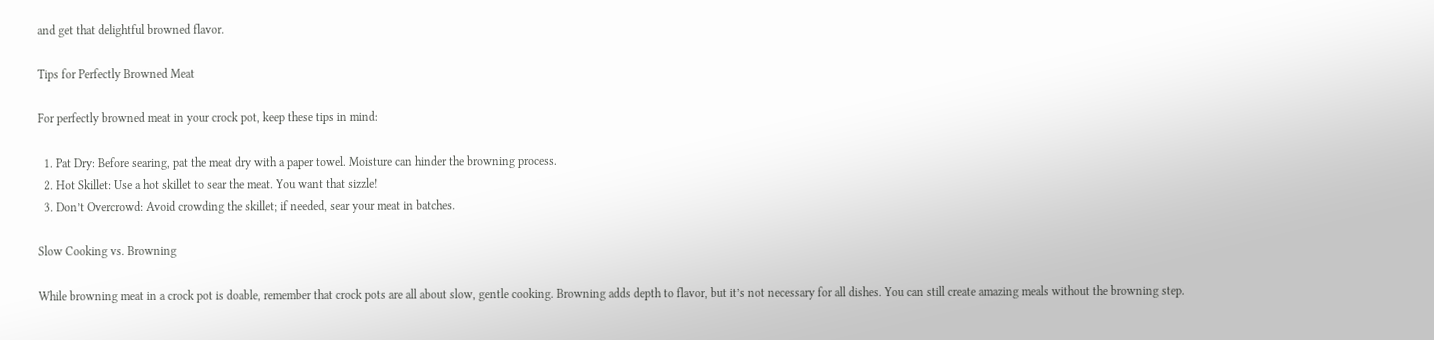and get that delightful browned flavor.

Tips for Perfectly Browned Meat

For perfectly browned meat in your crock pot, keep these tips in mind:

  1. Pat Dry: Before searing, pat the meat dry with a paper towel. Moisture can hinder the browning process.
  2. Hot Skillet: Use a hot skillet to sear the meat. You want that sizzle!
  3. Don’t Overcrowd: Avoid crowding the skillet; if needed, sear your meat in batches.

Slow Cooking vs. Browning

While browning meat in a crock pot is doable, remember that crock pots are all about slow, gentle cooking. Browning adds depth to flavor, but it’s not necessary for all dishes. You can still create amazing meals without the browning step.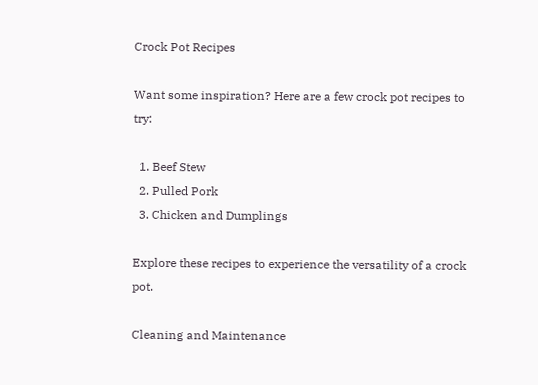Crock Pot Recipes

Want some inspiration? Here are a few crock pot recipes to try:

  1. Beef Stew
  2. Pulled Pork
  3. Chicken and Dumplings

Explore these recipes to experience the versatility of a crock pot.

Cleaning and Maintenance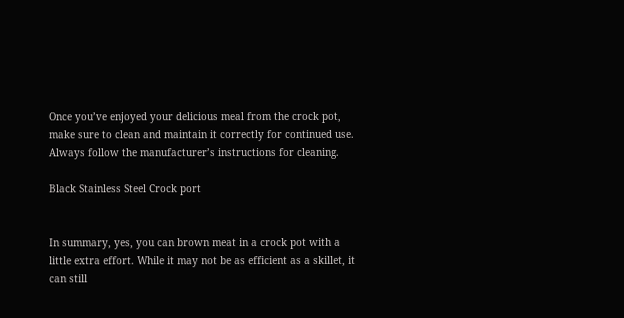Once you’ve enjoyed your delicious meal from the crock pot, make sure to clean and maintain it correctly for continued use. Always follow the manufacturer’s instructions for cleaning.

Black Stainless Steel Crock port


In summary, yes, you can brown meat in a crock pot with a little extra effort. While it may not be as efficient as a skillet, it can still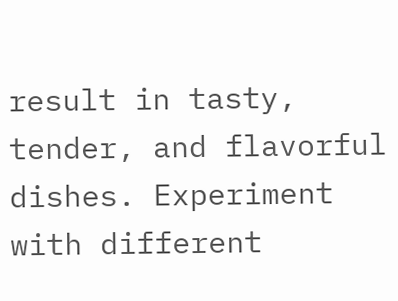result in tasty, tender, and flavorful dishes. Experiment with different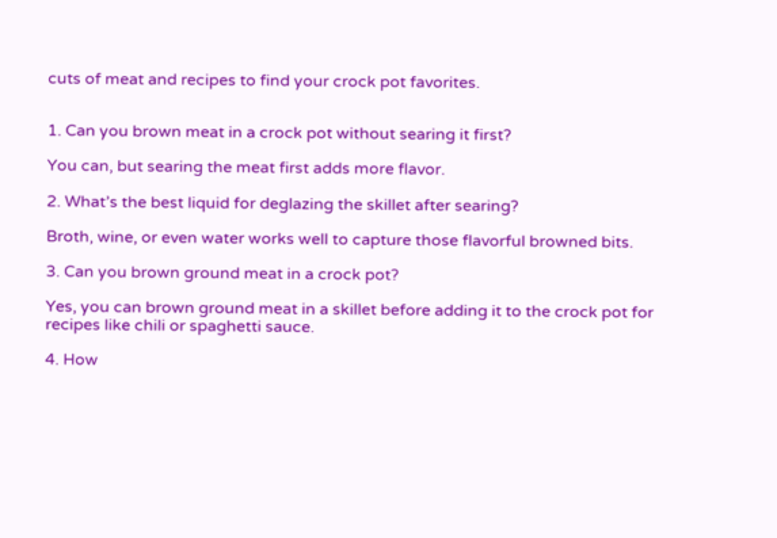cuts of meat and recipes to find your crock pot favorites.


1. Can you brown meat in a crock pot without searing it first?

You can, but searing the meat first adds more flavor.

2. What’s the best liquid for deglazing the skillet after searing?

Broth, wine, or even water works well to capture those flavorful browned bits.

3. Can you brown ground meat in a crock pot?

Yes, you can brown ground meat in a skillet before adding it to the crock pot for recipes like chili or spaghetti sauce.

4. How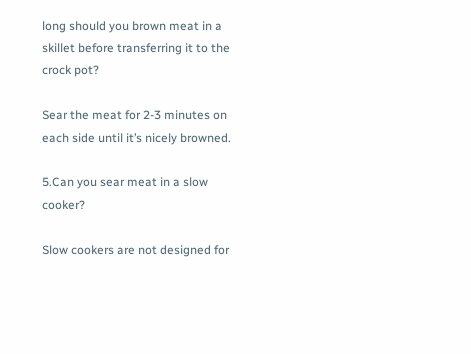long should you brown meat in a skillet before transferring it to the crock pot?

Sear the meat for 2-3 minutes on each side until it’s nicely browned.

5.Can you sear meat in a slow cooker?

Slow cookers are not designed for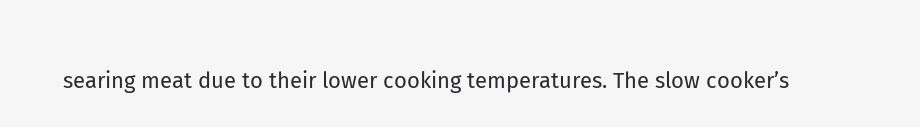searing meat due to their lower cooking temperatures. The slow cooker’s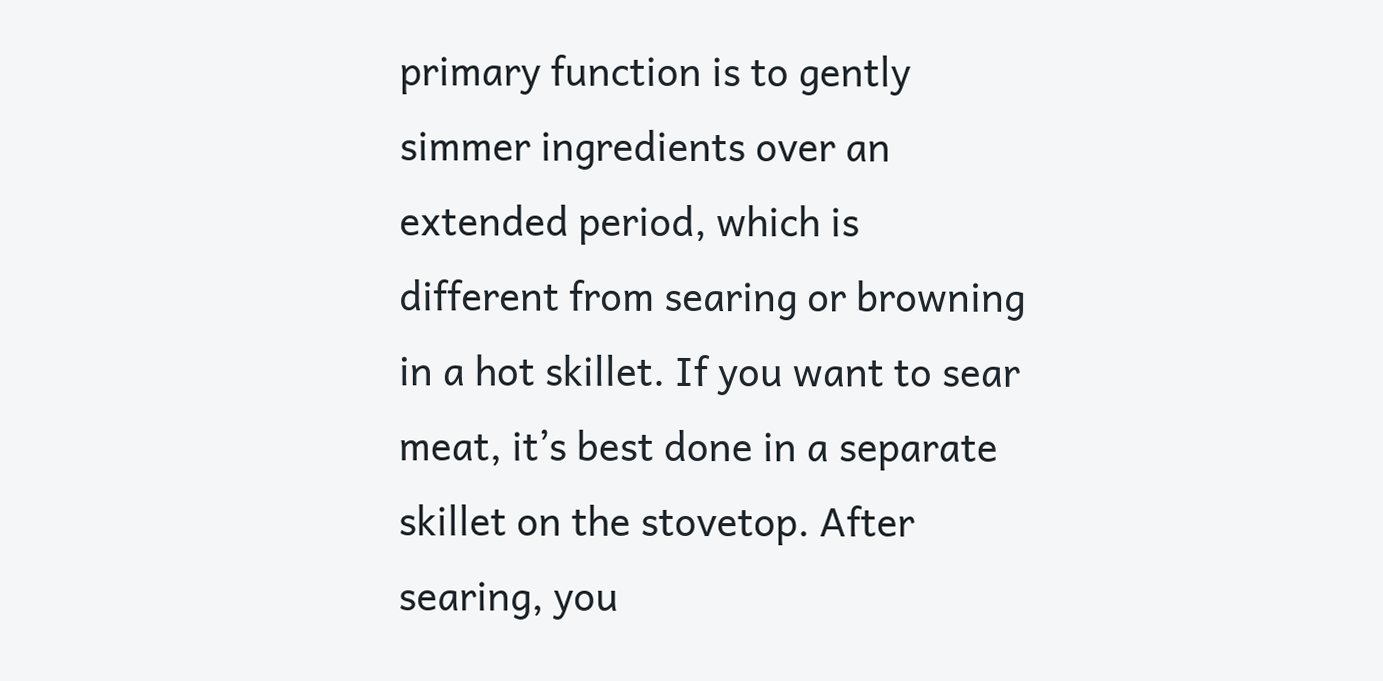primary function is to gently simmer ingredients over an extended period, which is different from searing or browning in a hot skillet. If you want to sear meat, it’s best done in a separate skillet on the stovetop. After searing, you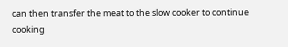can then transfer the meat to the slow cooker to continue cooking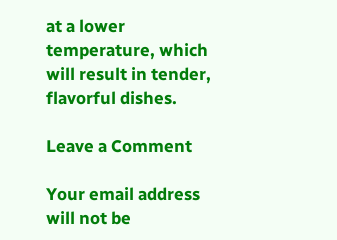at a lower temperature, which will result in tender, flavorful dishes.

Leave a Comment

Your email address will not be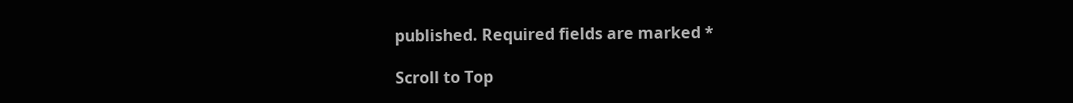published. Required fields are marked *

Scroll to Top